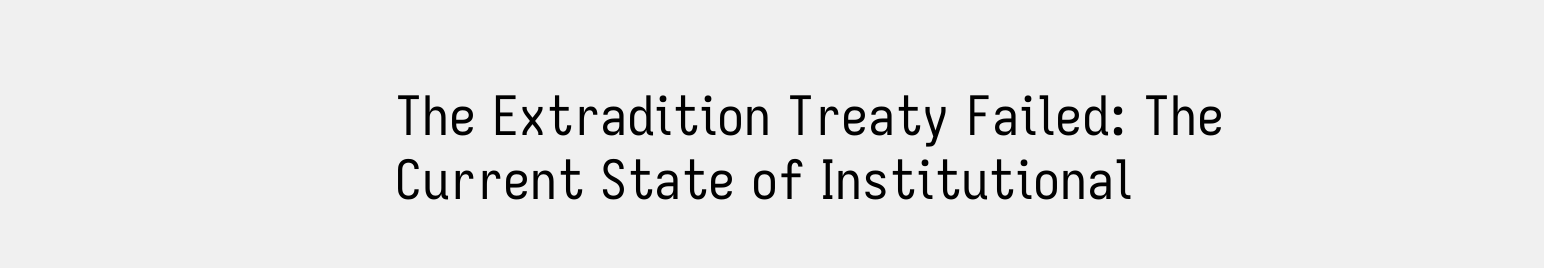The Extradition Treaty Failed: The Current State of Institutional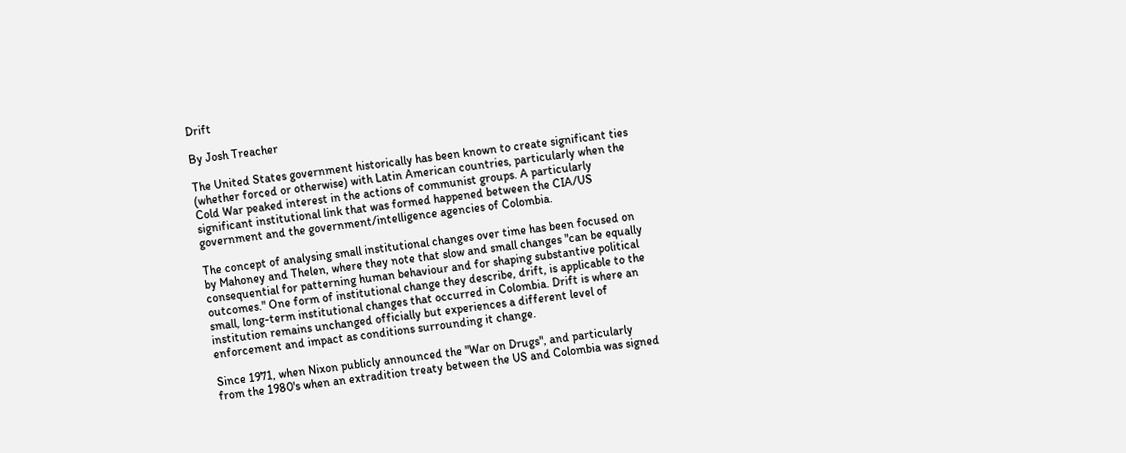Drift

By Josh Treacher

The United States government historically has been known to create significant ties (whether forced or otherwise) with Latin American countries, particularly when the Cold War peaked interest in the actions of communist groups. A particularly significant institutional link that was formed happened between the CIA/US government and the government/intelligence agencies of Colombia.

The concept of analysing small institutional changes over time has been focused on by Mahoney and Thelen, where they note that slow and small changes "can be equally consequential for patterning human behaviour and for shaping substantive political outcomes." One form of institutional change they describe, drift, is applicable to the small, long-term institutional changes that occurred in Colombia. Drift is where an institution remains unchanged officially but experiences a different level of enforcement and impact as conditions surrounding it change.

Since 1971, when Nixon publicly announced the "War on Drugs", and particularly from the 1980's when an extradition treaty between the US and Colombia was signed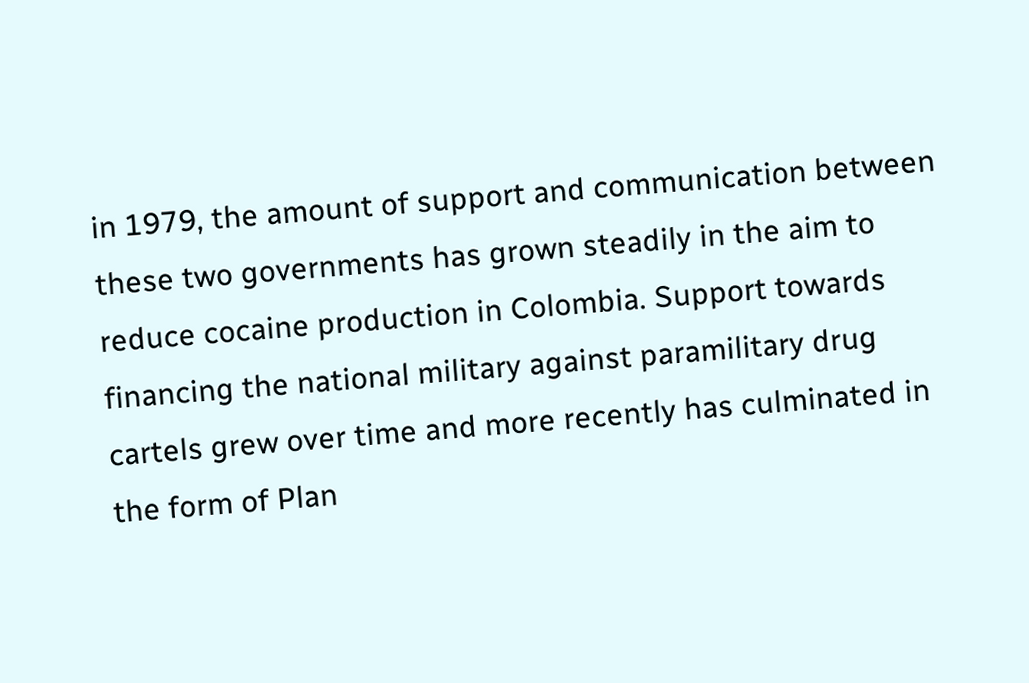in 1979, the amount of support and communication between these two governments has grown steadily in the aim to reduce cocaine production in Colombia. Support towards financing the national military against paramilitary drug cartels grew over time and more recently has culminated in the form of Plan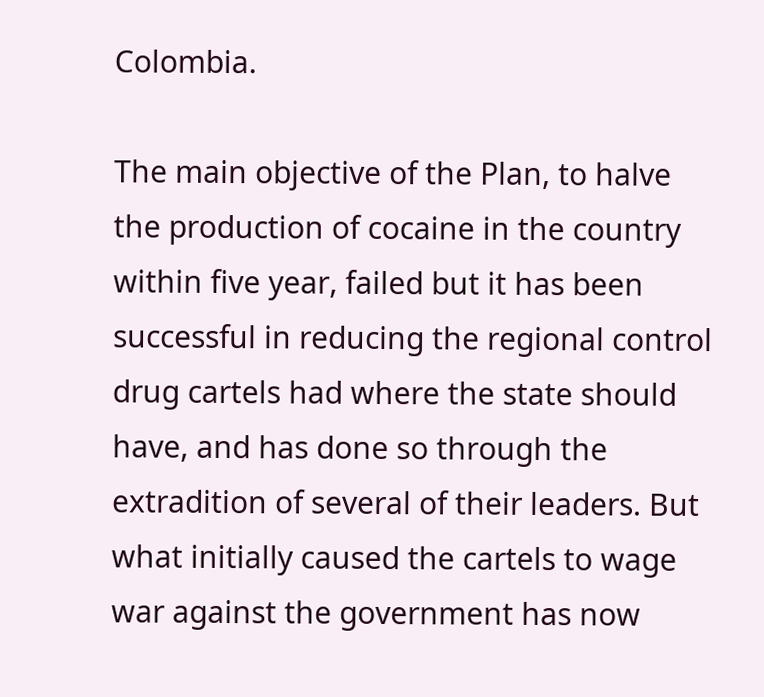Colombia.

The main objective of the Plan, to halve the production of cocaine in the country within five year, failed but it has been successful in reducing the regional control drug cartels had where the state should have, and has done so through the extradition of several of their leaders. But what initially caused the cartels to wage war against the government has now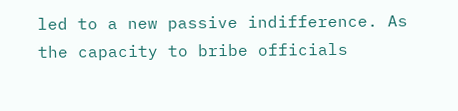led to a new passive indifference. As the capacity to bribe officials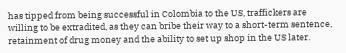has tipped from being successful in Colombia to the US, traffickers are willing to be extradited, as they can bribe their way to a short-term sentence, retainment of drug money and the ability to set up shop in the US later.